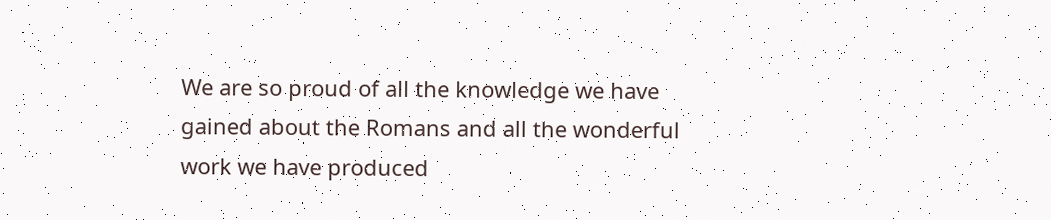We are so proud of all the knowledge we have gained about the Romans and all the wonderful work we have produced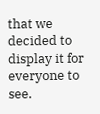that we decided to display it for everyone to see.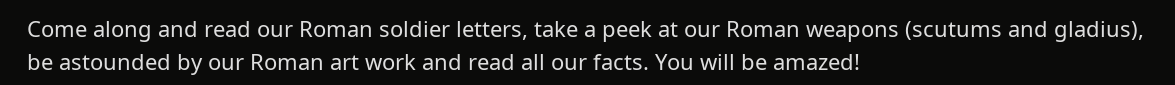Come along and read our Roman soldier letters, take a peek at our Roman weapons (scutums and gladius), be astounded by our Roman art work and read all our facts. You will be amazed!